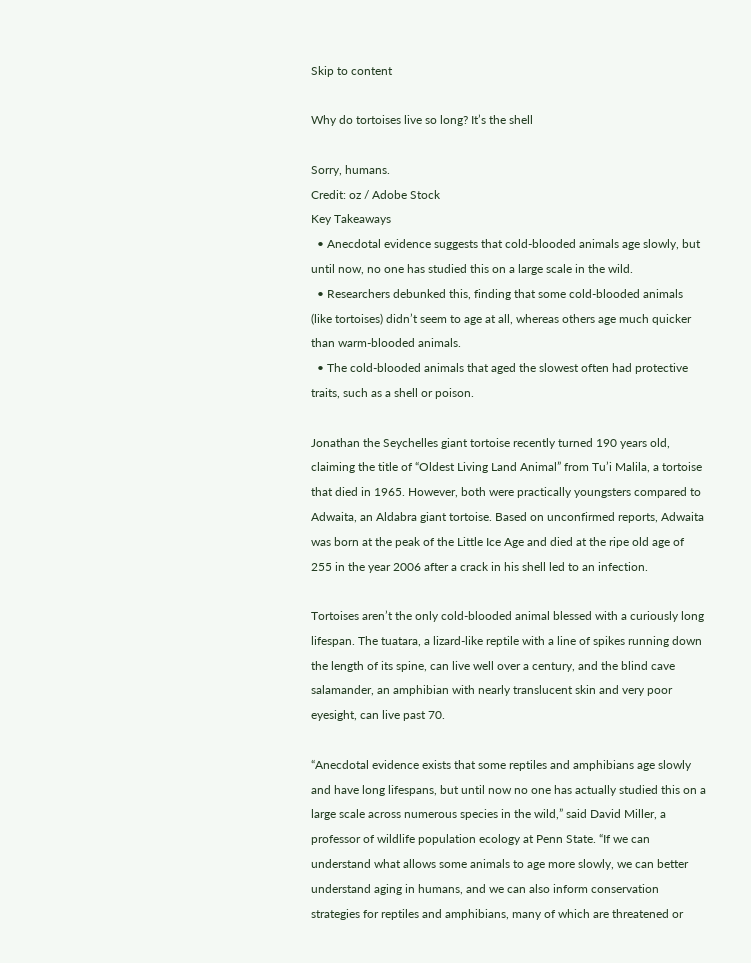Skip to content

Why do tortoises live so long? It’s the shell

Sorry, humans.
Credit: oz / Adobe Stock
Key Takeaways
  • Anecdotal evidence suggests that cold-blooded animals age slowly, but until now, no one has studied this on a large scale in the wild.
  • Researchers debunked this, finding that some cold-blooded animals (like tortoises) didn’t seem to age at all, whereas others age much quicker than warm-blooded animals.
  • The cold-blooded animals that aged the slowest often had protective traits, such as a shell or poison.

Jonathan the Seychelles giant tortoise recently turned 190 years old, claiming the title of “Oldest Living Land Animal” from Tu’i Malila, a tortoise that died in 1965. However, both were practically youngsters compared to Adwaita, an Aldabra giant tortoise. Based on unconfirmed reports, Adwaita was born at the peak of the Little Ice Age and died at the ripe old age of 255 in the year 2006 after a crack in his shell led to an infection.

Tortoises aren’t the only cold-blooded animal blessed with a curiously long lifespan. The tuatara, a lizard-like reptile with a line of spikes running down the length of its spine, can live well over a century, and the blind cave salamander, an amphibian with nearly translucent skin and very poor eyesight, can live past 70.

“Anecdotal evidence exists that some reptiles and amphibians age slowly and have long lifespans, but until now no one has actually studied this on a large scale across numerous species in the wild,” said David Miller, a professor of wildlife population ecology at Penn State. “If we can understand what allows some animals to age more slowly, we can better understand aging in humans, and we can also inform conservation strategies for reptiles and amphibians, many of which are threatened or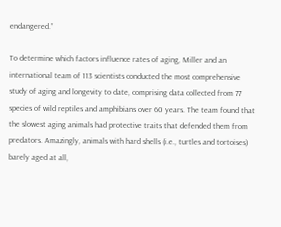endangered.”

To determine which factors influence rates of aging, Miller and an international team of 113 scientists conducted the most comprehensive study of aging and longevity to date, comprising data collected from 77 species of wild reptiles and amphibians over 60 years. The team found that the slowest aging animals had protective traits that defended them from predators. Amazingly, animals with hard shells (i.e., turtles and tortoises) barely aged at all,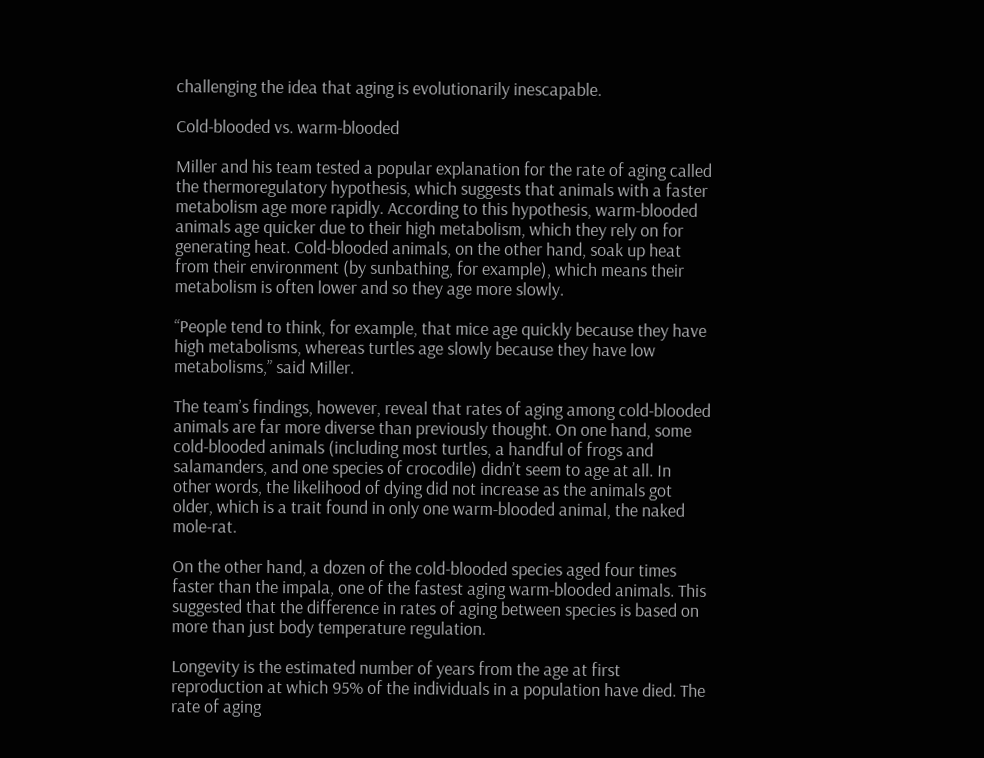challenging the idea that aging is evolutionarily inescapable.

Cold-blooded vs. warm-blooded

Miller and his team tested a popular explanation for the rate of aging called the thermoregulatory hypothesis, which suggests that animals with a faster metabolism age more rapidly. According to this hypothesis, warm-blooded animals age quicker due to their high metabolism, which they rely on for generating heat. Cold-blooded animals, on the other hand, soak up heat from their environment (by sunbathing, for example), which means their metabolism is often lower and so they age more slowly.

“People tend to think, for example, that mice age quickly because they have high metabolisms, whereas turtles age slowly because they have low metabolisms,” said Miller.

The team’s findings, however, reveal that rates of aging among cold-blooded animals are far more diverse than previously thought. On one hand, some cold-blooded animals (including most turtles, a handful of frogs and salamanders, and one species of crocodile) didn’t seem to age at all. In other words, the likelihood of dying did not increase as the animals got older, which is a trait found in only one warm-blooded animal, the naked mole-rat.

On the other hand, a dozen of the cold-blooded species aged four times faster than the impala, one of the fastest aging warm-blooded animals. This suggested that the difference in rates of aging between species is based on more than just body temperature regulation.

Longevity is the estimated number of years from the age at first reproduction at which 95% of the individuals in a population have died. The rate of aging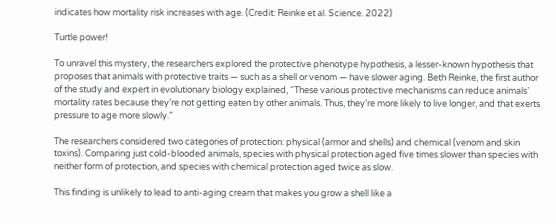indicates how mortality risk increases with age. (Credit: Reinke et al. Science. 2022)

Turtle power!

To unravel this mystery, the researchers explored the protective phenotype hypothesis, a lesser-known hypothesis that proposes that animals with protective traits — such as a shell or venom — have slower aging. Beth Reinke, the first author of the study and expert in evolutionary biology explained, “These various protective mechanisms can reduce animals’ mortality rates because they’re not getting eaten by other animals. Thus, they’re more likely to live longer, and that exerts pressure to age more slowly.”

The researchers considered two categories of protection: physical (armor and shells) and chemical (venom and skin toxins). Comparing just cold-blooded animals, species with physical protection aged five times slower than species with neither form of protection, and species with chemical protection aged twice as slow.

This finding is unlikely to lead to anti-aging cream that makes you grow a shell like a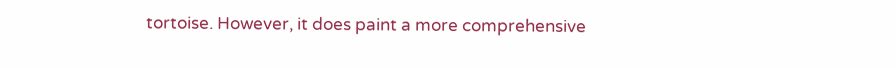tortoise. However, it does paint a more comprehensive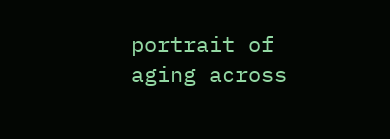portrait of aging across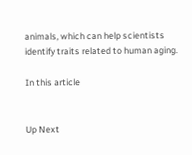animals, which can help scientists identify traits related to human aging.

In this article


Up Next